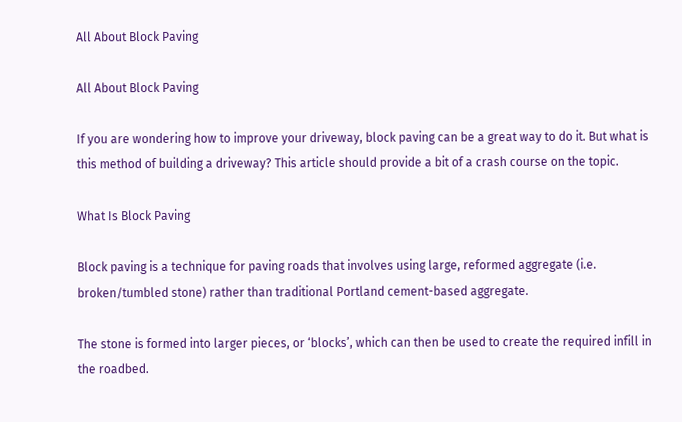All About Block Paving

All About Block Paving

If you are wondering how to improve your driveway, block paving can be a great way to do it. But what is this method of building a driveway? This article should provide a bit of a crash course on the topic.

What Is Block Paving

Block paving is a technique for paving roads that involves using large, reformed aggregate (i.e. broken/tumbled stone) rather than traditional Portland cement-based aggregate.

The stone is formed into larger pieces, or ‘blocks’, which can then be used to create the required infill in the roadbed.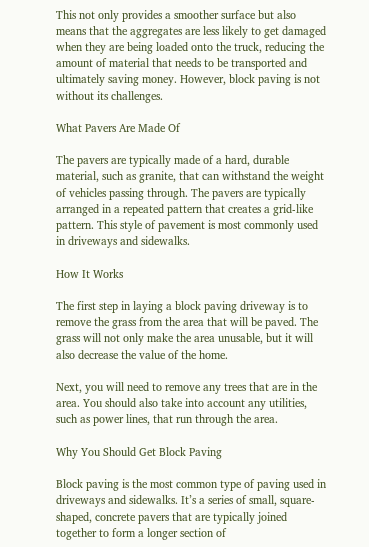This not only provides a smoother surface but also means that the aggregates are less likely to get damaged when they are being loaded onto the truck, reducing the amount of material that needs to be transported and ultimately saving money. However, block paving is not without its challenges.

What Pavers Are Made Of

The pavers are typically made of a hard, durable material, such as granite, that can withstand the weight of vehicles passing through. The pavers are typically arranged in a repeated pattern that creates a grid-like pattern. This style of pavement is most commonly used in driveways and sidewalks.

How It Works

The first step in laying a block paving driveway is to remove the grass from the area that will be paved. The grass will not only make the area unusable, but it will also decrease the value of the home.

Next, you will need to remove any trees that are in the area. You should also take into account any utilities, such as power lines, that run through the area.

Why You Should Get Block Paving

Block paving is the most common type of paving used in driveways and sidewalks. It’s a series of small, square-shaped, concrete pavers that are typically joined together to form a longer section of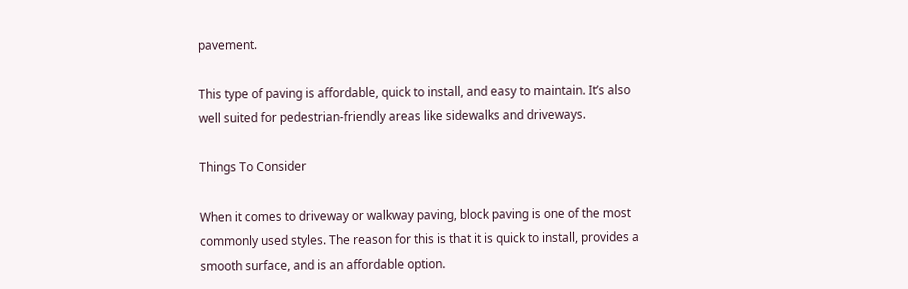pavement.

This type of paving is affordable, quick to install, and easy to maintain. It’s also well suited for pedestrian-friendly areas like sidewalks and driveways.

Things To Consider

When it comes to driveway or walkway paving, block paving is one of the most commonly used styles. The reason for this is that it is quick to install, provides a smooth surface, and is an affordable option.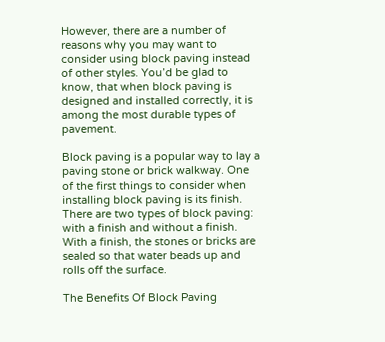However, there are a number of reasons why you may want to consider using block paving instead of other styles. You’d be glad to know, that when block paving is designed and installed correctly, it is among the most durable types of pavement.

Block paving is a popular way to lay a paving stone or brick walkway. One of the first things to consider when installing block paving is its finish. There are two types of block paving: with a finish and without a finish. With a finish, the stones or bricks are sealed so that water beads up and rolls off the surface.

The Benefits Of Block Paving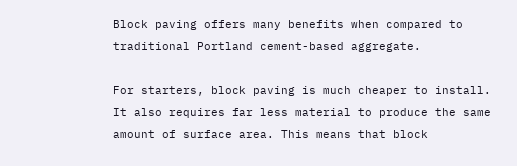Block paving offers many benefits when compared to traditional Portland cement-based aggregate.

For starters, block paving is much cheaper to install. It also requires far less material to produce the same amount of surface area. This means that block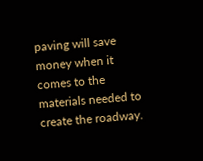paving will save money when it comes to the materials needed to create the roadway.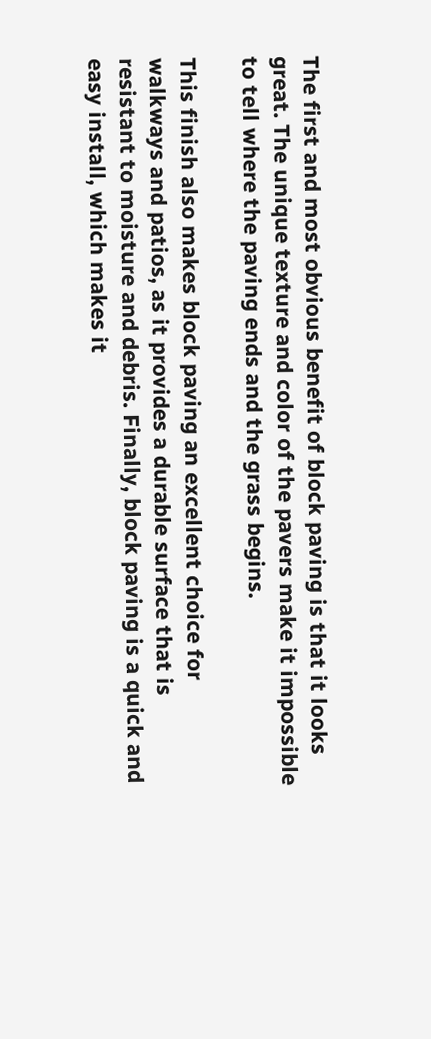The first and most obvious benefit of block paving is that it looks great. The unique texture and color of the pavers make it impossible to tell where the paving ends and the grass begins.

This finish also makes block paving an excellent choice for walkways and patios, as it provides a durable surface that is resistant to moisture and debris. Finally, block paving is a quick and easy install, which makes it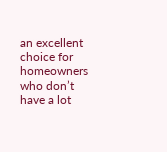an excellent choice for homeowners who don’t have a lot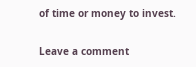of time or money to invest.

Leave a comment